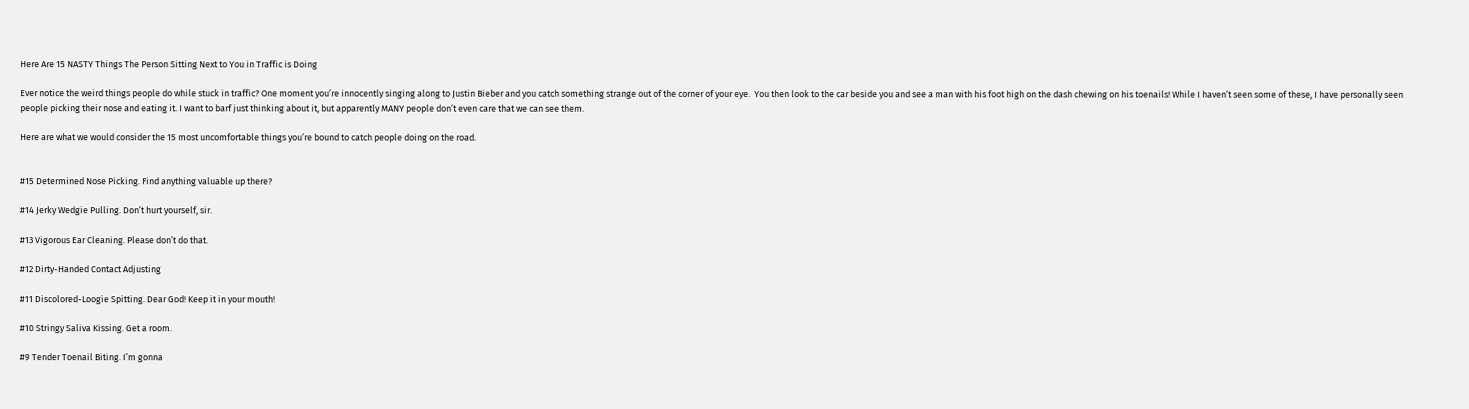Here Are 15 NASTY Things The Person Sitting Next to You in Traffic is Doing

Ever notice the weird things people do while stuck in traffic? One moment you’re innocently singing along to Justin Bieber and you catch something strange out of the corner of your eye.  You then look to the car beside you and see a man with his foot high on the dash chewing on his toenails! While I haven’t seen some of these, I have personally seen people picking their nose and eating it. I want to barf just thinking about it, but apparently MANY people don’t even care that we can see them.

Here are what we would consider the 15 most uncomfortable things you’re bound to catch people doing on the road.


#15 Determined Nose Picking. Find anything valuable up there?

#14 Jerky Wedgie Pulling. Don’t hurt yourself, sir.

#13 Vigorous Ear Cleaning. Please don’t do that.

#12 Dirty-Handed Contact Adjusting

#11 Discolored-Loogie Spitting. Dear God! Keep it in your mouth!

#10 Stringy Saliva Kissing. Get a room.

#9 Tender Toenail Biting. I’m gonna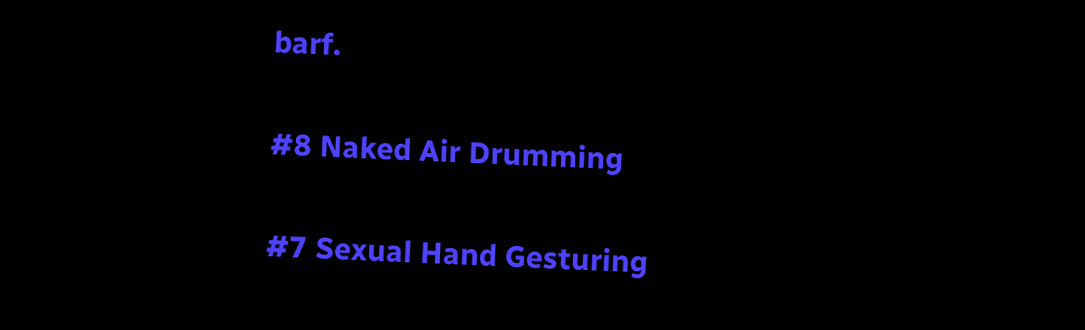barf.

#8 Naked Air Drumming

#7 Sexual Hand Gesturing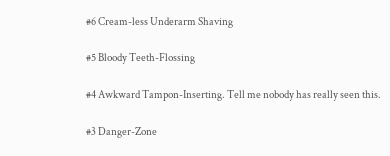#6 Cream-less Underarm Shaving

#5 Bloody Teeth-Flossing

#4 Awkward Tampon-Inserting. Tell me nobody has really seen this.

#3 Danger-Zone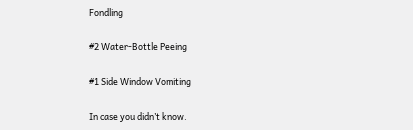Fondling

#2 Water-Bottle Peeing

#1 Side Window Vomiting

In case you didn’t know.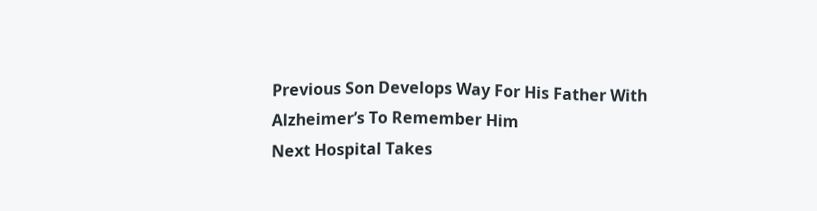Previous Son Develops Way For His Father With Alzheimer’s To Remember Him
Next Hospital Takes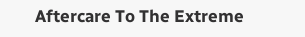Aftercare To The Extreme